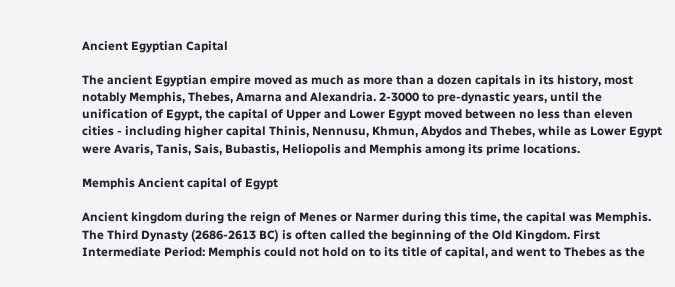Ancient Egyptian Capital

The ancient Egyptian empire moved as much as more than a dozen capitals in its history, most notably Memphis, Thebes, Amarna and Alexandria. 2-3000 to pre-dynastic years, until the unification of Egypt, the capital of Upper and Lower Egypt moved between no less than eleven cities - including higher capital Thinis, Nennusu, Khmun, Abydos and Thebes, while as Lower Egypt were Avaris, Tanis, Sais, Bubastis, Heliopolis and Memphis among its prime locations.

Memphis Ancient capital of Egypt

Ancient kingdom during the reign of Menes or Narmer during this time, the capital was Memphis. The Third Dynasty (2686-2613 BC) is often called the beginning of the Old Kingdom. First Intermediate Period: Memphis could not hold on to its title of capital, and went to Thebes as the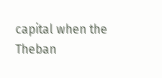capital when the Theban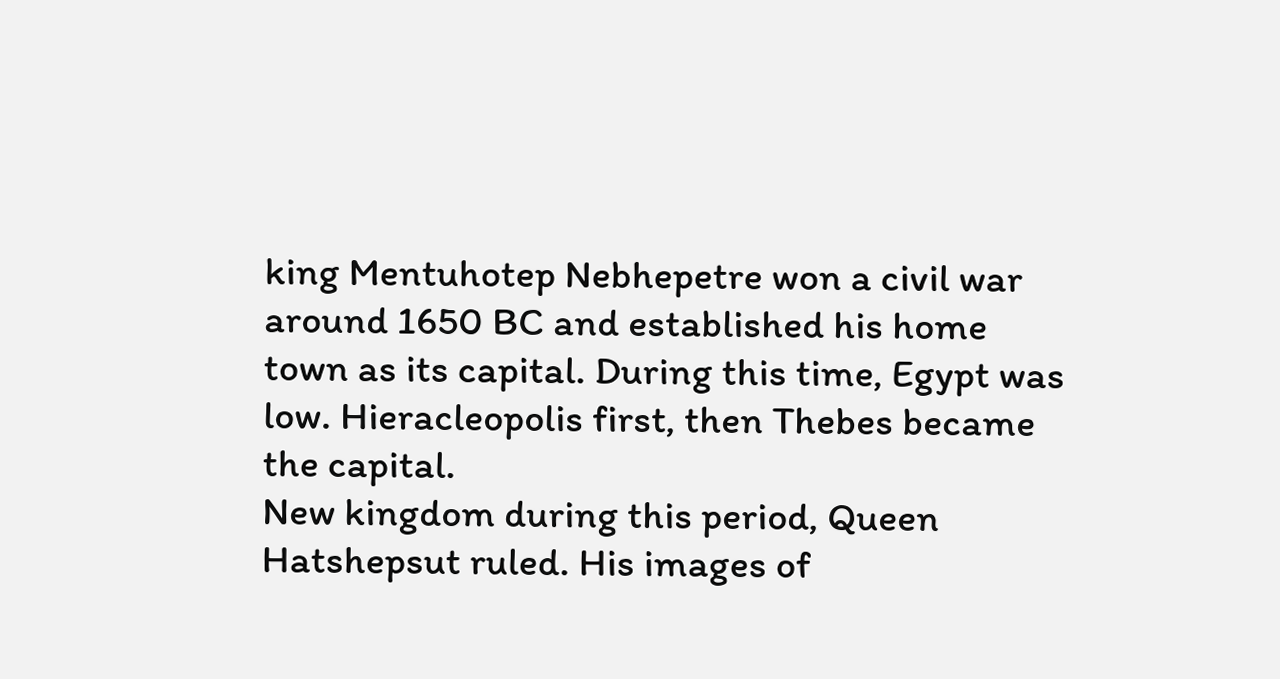king Mentuhotep Nebhepetre won a civil war around 1650 BC and established his home town as its capital. During this time, Egypt was low. Hieracleopolis first, then Thebes became the capital.
New kingdom during this period, Queen Hatshepsut ruled. His images of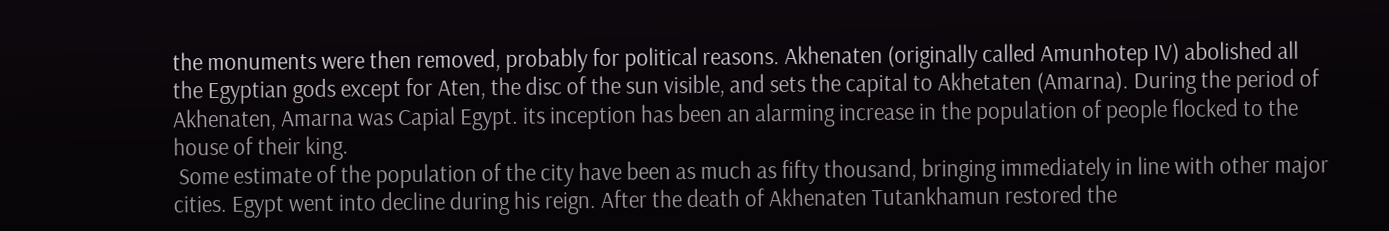the monuments were then removed, probably for political reasons. Akhenaten (originally called Amunhotep IV) abolished all the Egyptian gods except for Aten, the disc of the sun visible, and sets the capital to Akhetaten (Amarna). During the period of Akhenaten, Amarna was Capial Egypt. its inception has been an alarming increase in the population of people flocked to the house of their king.
 Some estimate of the population of the city have been as much as fifty thousand, bringing immediately in line with other major cities. Egypt went into decline during his reign. After the death of Akhenaten Tutankhamun restored the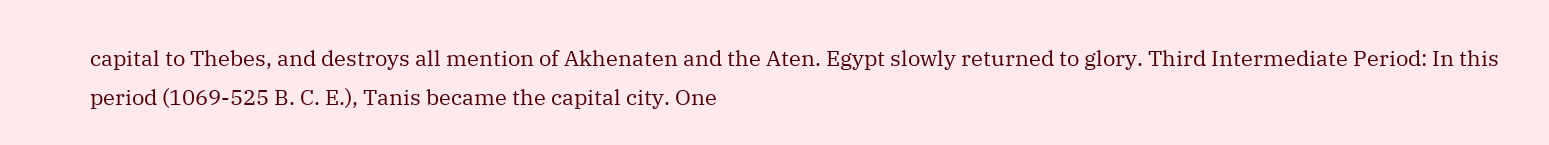capital to Thebes, and destroys all mention of Akhenaten and the Aten. Egypt slowly returned to glory. Third Intermediate Period: In this period (1069-525 B. C. E.), Tanis became the capital city. One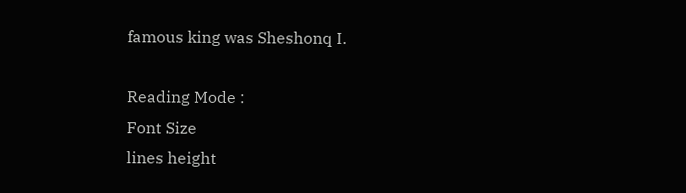famous king was Sheshonq I.

Reading Mode :
Font Size
lines height